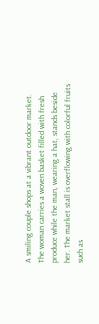A smiling couple shops at a vibrant outdoor market. The woman carries a woven basket filled with fresh produce while the man, wearing a hat, stands beside her. The market stall is overflowing with colorful fruits such as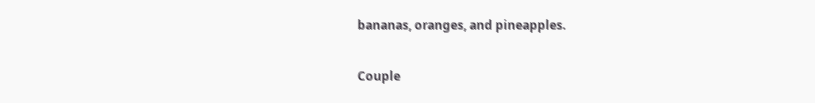bananas, oranges, and pineapples.

Couple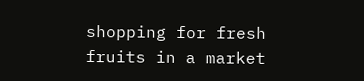shopping for fresh fruits in a market